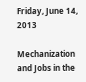Friday, June 14, 2013

Mechanization and Jobs in the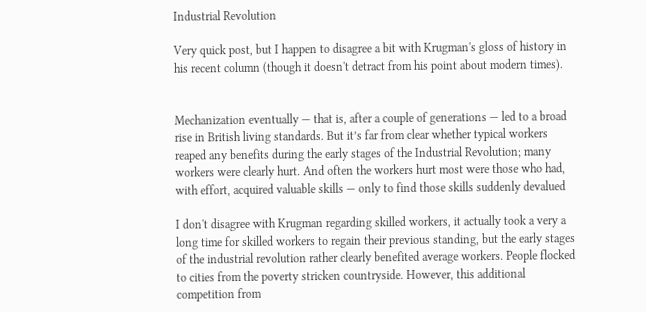Industrial Revolution

Very quick post, but I happen to disagree a bit with Krugman's gloss of history in his recent column (though it doesn't detract from his point about modern times).


Mechanization eventually — that is, after a couple of generations — led to a broad rise in British living standards. But it’s far from clear whether typical workers reaped any benefits during the early stages of the Industrial Revolution; many workers were clearly hurt. And often the workers hurt most were those who had, with effort, acquired valuable skills — only to find those skills suddenly devalued

I don't disagree with Krugman regarding skilled workers, it actually took a very a long time for skilled workers to regain their previous standing, but the early stages of the industrial revolution rather clearly benefited average workers. People flocked to cities from the poverty stricken countryside. However, this additional competition from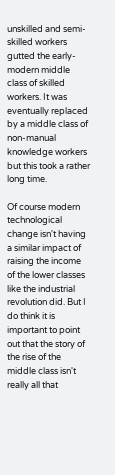unskilled and semi-skilled workers gutted the early-modern middle class of skilled workers. It was eventually replaced by a middle class of non-manual knowledge workers but this took a rather long time.

Of course modern technological change isn't having a similar impact of raising the income of the lower classes like the industrial revolution did. But I do think it is important to point out that the story of the rise of the middle class isn't really all that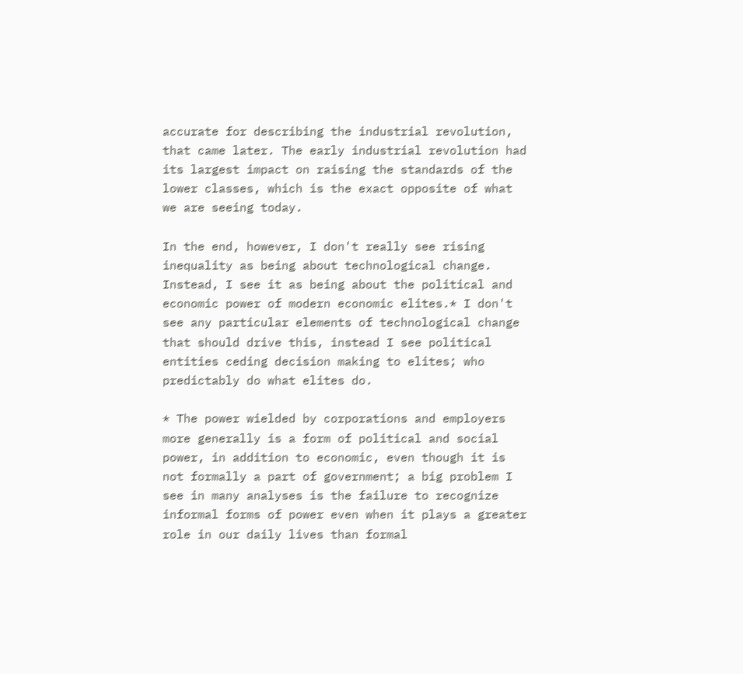accurate for describing the industrial revolution, that came later. The early industrial revolution had its largest impact on raising the standards of the lower classes, which is the exact opposite of what we are seeing today.

In the end, however, I don't really see rising inequality as being about technological change. Instead, I see it as being about the political and economic power of modern economic elites.* I don't see any particular elements of technological change that should drive this, instead I see political entities ceding decision making to elites; who predictably do what elites do.

* The power wielded by corporations and employers more generally is a form of political and social power, in addition to economic, even though it is not formally a part of government; a big problem I see in many analyses is the failure to recognize informal forms of power even when it plays a greater role in our daily lives than formal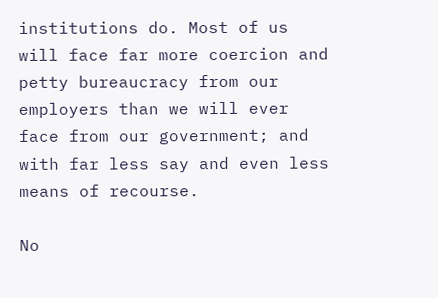institutions do. Most of us will face far more coercion and petty bureaucracy from our employers than we will ever face from our government; and with far less say and even less means of recourse.

No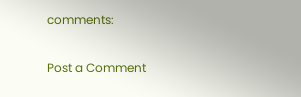comments:

Post a Comment